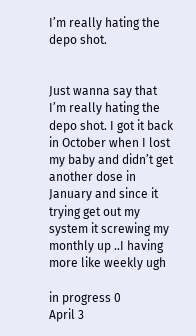I’m really hating the depo shot.


Just wanna say that I’m really hating the depo shot. I got it back in October when I lost my baby and didn’t get another dose in January and since it trying get out my system it screwing my monthly up ..I having more like weekly ugh

in progress 0
April 3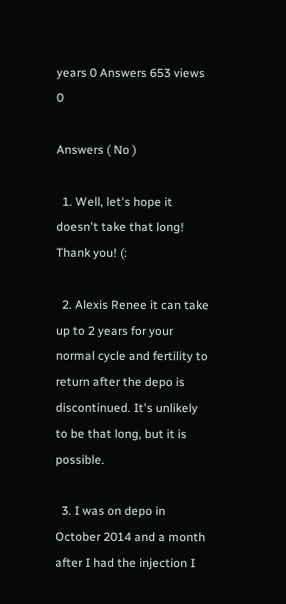years 0 Answers 653 views 0

Answers ( No )

  1. Well, let's hope it doesn't take that long! Thank you! (:

  2. Alexis Renee it can take up to 2 years for your normal cycle and fertility to return after the depo is discontinued. It's unlikely to be that long, but it is possible.

  3. I was on depo in October 2014 and a month after I had the injection I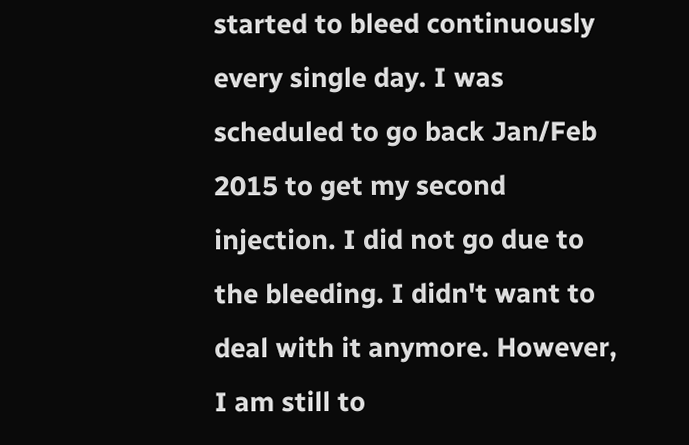started to bleed continuously every single day. I was scheduled to go back Jan/Feb 2015 to get my second injection. I did not go due to the bleeding. I didn't want to deal with it anymore. However, I am still to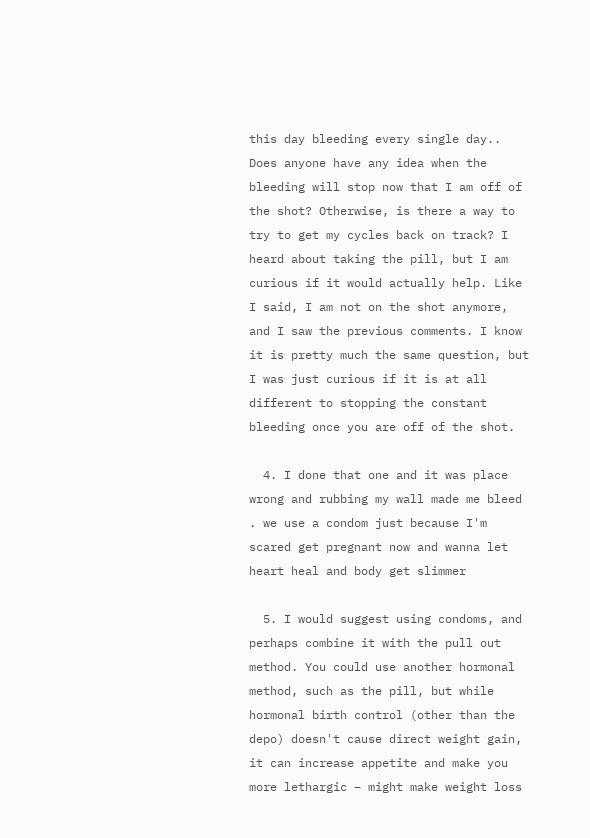this day bleeding every single day.. Does anyone have any idea when the bleeding will stop now that I am off of the shot? Otherwise, is there a way to try to get my cycles back on track? I heard about taking the pill, but I am curious if it would actually help. Like I said, I am not on the shot anymore, and I saw the previous comments. I know it is pretty much the same question, but I was just curious if it is at all different to stopping the constant bleeding once you are off of the shot.

  4. I done that one and it was place wrong and rubbing my wall made me bleed . we use a condom just because I'm scared get pregnant now and wanna let heart heal and body get slimmer

  5. I would suggest using condoms, and perhaps combine it with the pull out method. You could use another hormonal method, such as the pill, but while hormonal birth control (other than the depo) doesn't cause direct weight gain, it can increase appetite and make you more lethargic – might make weight loss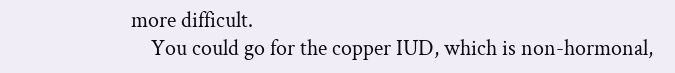more difficult.
    You could go for the copper IUD, which is non-hormonal,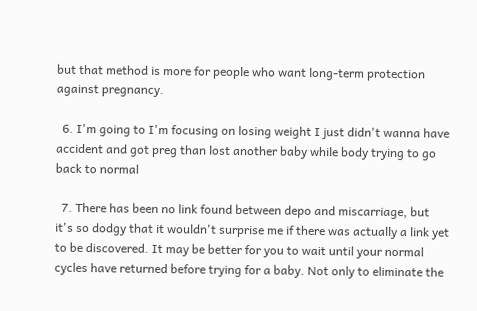but that method is more for people who want long-term protection against pregnancy.

  6. I'm going to I'm focusing on losing weight I just didn't wanna have accident and got preg than lost another baby while body trying to go back to normal

  7. There has been no link found between depo and miscarriage, but it's so dodgy that it wouldn't surprise me if there was actually a link yet to be discovered. It may be better for you to wait until your normal cycles have returned before trying for a baby. Not only to eliminate the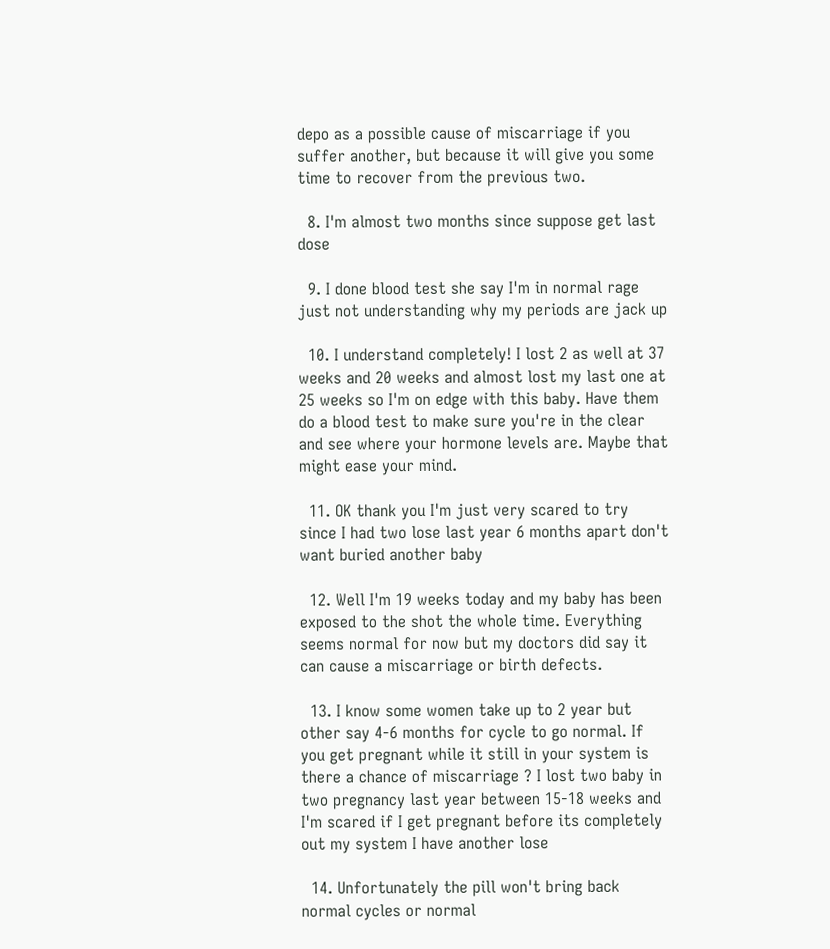depo as a possible cause of miscarriage if you suffer another, but because it will give you some time to recover from the previous two.

  8. I'm almost two months since suppose get last dose

  9. I done blood test she say I'm in normal rage just not understanding why my periods are jack up

  10. I understand completely! I lost 2 as well at 37 weeks and 20 weeks and almost lost my last one at 25 weeks so I'm on edge with this baby. Have them do a blood test to make sure you're in the clear and see where your hormone levels are. Maybe that might ease your mind.

  11. OK thank you I'm just very scared to try since I had two lose last year 6 months apart don't want buried another baby

  12. Well I'm 19 weeks today and my baby has been exposed to the shot the whole time. Everything seems normal for now but my doctors did say it can cause a miscarriage or birth defects.

  13. I know some women take up to 2 year but other say 4-6 months for cycle to go normal. If you get pregnant while it still in your system is there a chance of miscarriage ? I lost two baby in two pregnancy last year between 15-18 weeks and I'm scared if I get pregnant before its completely out my system I have another lose

  14. Unfortunately the pill won't bring back normal cycles or normal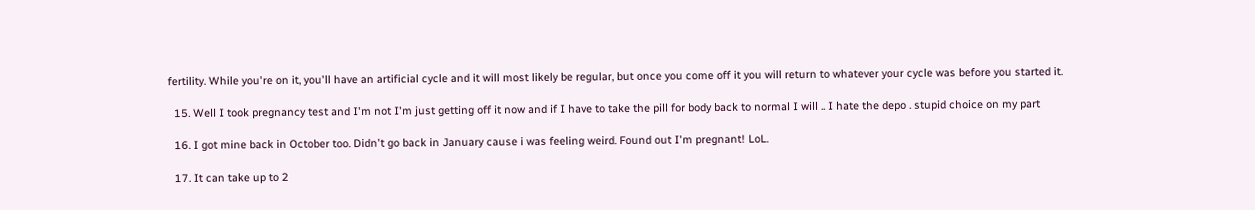fertility. While you're on it, you'll have an artificial cycle and it will most likely be regular, but once you come off it you will return to whatever your cycle was before you started it.

  15. Well I took pregnancy test and I'm not I'm just getting off it now and if I have to take the pill for body back to normal I will .. I hate the depo . stupid choice on my part

  16. I got mine back in October too. Didn't go back in January cause i was feeling weird. Found out I'm pregnant! LoL.

  17. It can take up to 2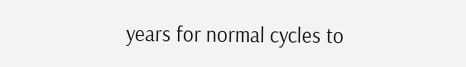years for normal cycles to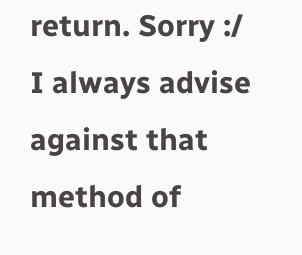return. Sorry :/ I always advise against that method of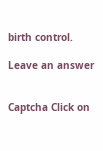birth control.

Leave an answer


Captcha Click on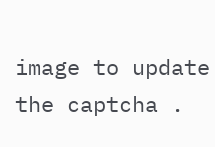image to update the captcha .